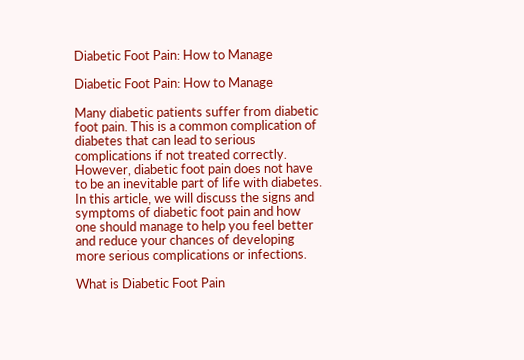Diabetic Foot Pain: How to Manage

Diabetic Foot Pain: How to Manage

Many diabetic patients suffer from diabetic foot pain. This is a common complication of diabetes that can lead to serious complications if not treated correctly. However, diabetic foot pain does not have to be an inevitable part of life with diabetes. In this article, we will discuss the signs and symptoms of diabetic foot pain and how one should manage to help you feel better and reduce your chances of developing more serious complications or infections.

What is Diabetic Foot Pain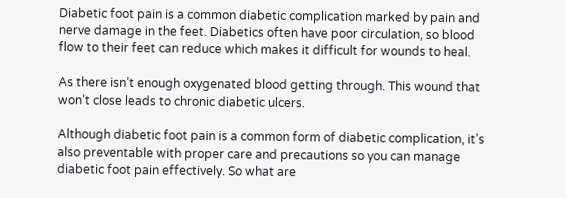Diabetic foot pain is a common diabetic complication marked by pain and nerve damage in the feet. Diabetics often have poor circulation, so blood flow to their feet can reduce which makes it difficult for wounds to heal.

As there isn’t enough oxygenated blood getting through. This wound that won’t close leads to chronic diabetic ulcers.

Although diabetic foot pain is a common form of diabetic complication, it’s also preventable with proper care and precautions so you can manage diabetic foot pain effectively. So what are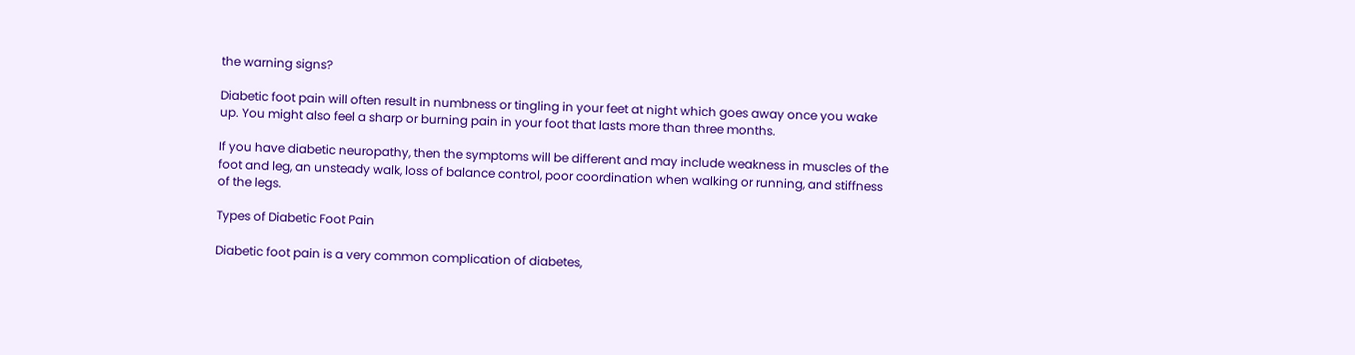the warning signs?

Diabetic foot pain will often result in numbness or tingling in your feet at night which goes away once you wake up. You might also feel a sharp or burning pain in your foot that lasts more than three months.

If you have diabetic neuropathy, then the symptoms will be different and may include weakness in muscles of the foot and leg, an unsteady walk, loss of balance control, poor coordination when walking or running, and stiffness of the legs.

Types of Diabetic Foot Pain

Diabetic foot pain is a very common complication of diabetes,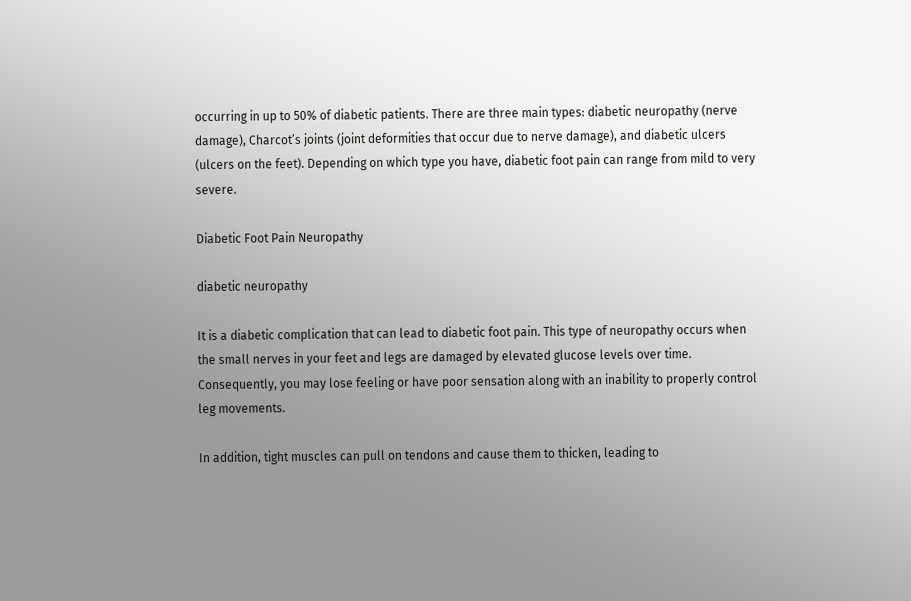occurring in up to 50% of diabetic patients. There are three main types: diabetic neuropathy (nerve damage), Charcot’s joints (joint deformities that occur due to nerve damage), and diabetic ulcers (ulcers on the feet). Depending on which type you have, diabetic foot pain can range from mild to very severe.

Diabetic Foot Pain Neuropathy

diabetic neuropathy

It is a diabetic complication that can lead to diabetic foot pain. This type of neuropathy occurs when the small nerves in your feet and legs are damaged by elevated glucose levels over time. Consequently, you may lose feeling or have poor sensation along with an inability to properly control leg movements.

In addition, tight muscles can pull on tendons and cause them to thicken, leading to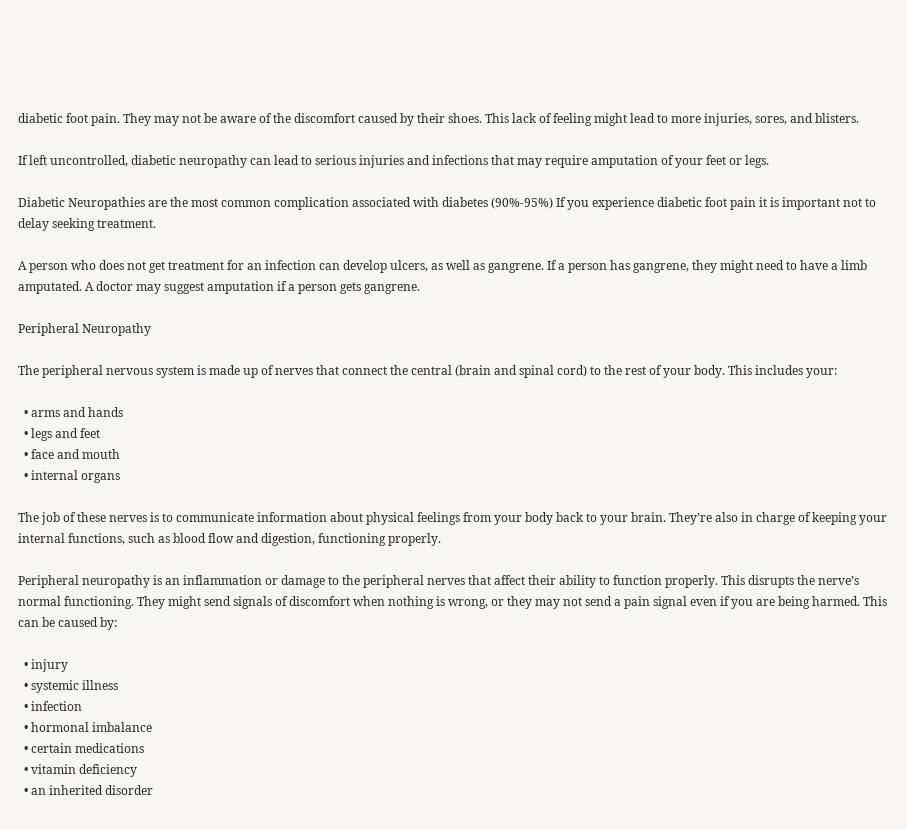diabetic foot pain. They may not be aware of the discomfort caused by their shoes. This lack of feeling might lead to more injuries, sores, and blisters.

If left uncontrolled, diabetic neuropathy can lead to serious injuries and infections that may require amputation of your feet or legs.

Diabetic Neuropathies are the most common complication associated with diabetes (90%-95%) If you experience diabetic foot pain it is important not to delay seeking treatment.

A person who does not get treatment for an infection can develop ulcers, as well as gangrene. If a person has gangrene, they might need to have a limb amputated. A doctor may suggest amputation if a person gets gangrene.

Peripheral Neuropathy

The peripheral nervous system is made up of nerves that connect the central (brain and spinal cord) to the rest of your body. This includes your:

  • arms and hands
  • legs and feet
  • face and mouth
  • internal organs

The job of these nerves is to communicate information about physical feelings from your body back to your brain. They’re also in charge of keeping your internal functions, such as blood flow and digestion, functioning properly.

Peripheral neuropathy is an inflammation or damage to the peripheral nerves that affect their ability to function properly. This disrupts the nerve’s normal functioning. They might send signals of discomfort when nothing is wrong, or they may not send a pain signal even if you are being harmed. This can be caused by:

  • injury
  • systemic illness
  • infection
  • hormonal imbalance
  • certain medications
  • vitamin deficiency
  • an inherited disorder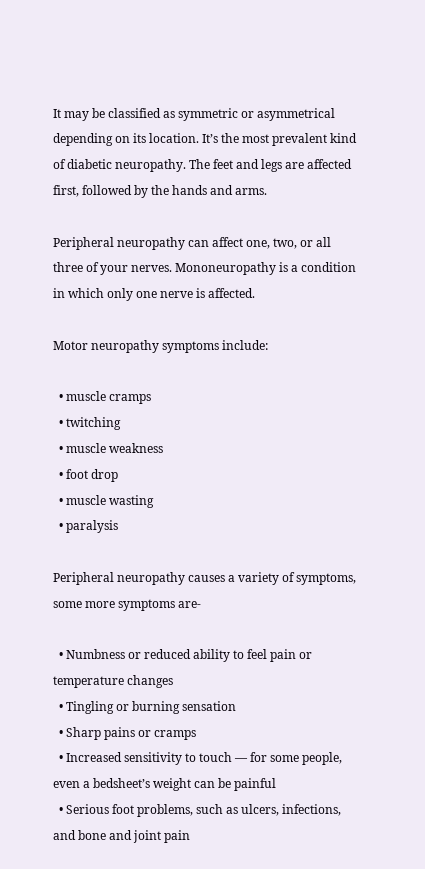It may be classified as symmetric or asymmetrical depending on its location. It’s the most prevalent kind of diabetic neuropathy. The feet and legs are affected first, followed by the hands and arms.

Peripheral neuropathy can affect one, two, or all three of your nerves. Mononeuropathy is a condition in which only one nerve is affected.

Motor neuropathy symptoms include:

  • muscle cramps
  • twitching
  • muscle weakness
  • foot drop
  • muscle wasting
  • paralysis

Peripheral neuropathy causes a variety of symptoms, some more symptoms are-

  • Numbness or reduced ability to feel pain or temperature changes
  • Tingling or burning sensation
  • Sharp pains or cramps
  • Increased sensitivity to touch — for some people, even a bedsheet’s weight can be painful
  • Serious foot problems, such as ulcers, infections, and bone and joint pain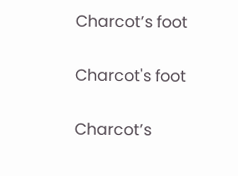Charcot’s foot

Charcot's foot

Charcot’s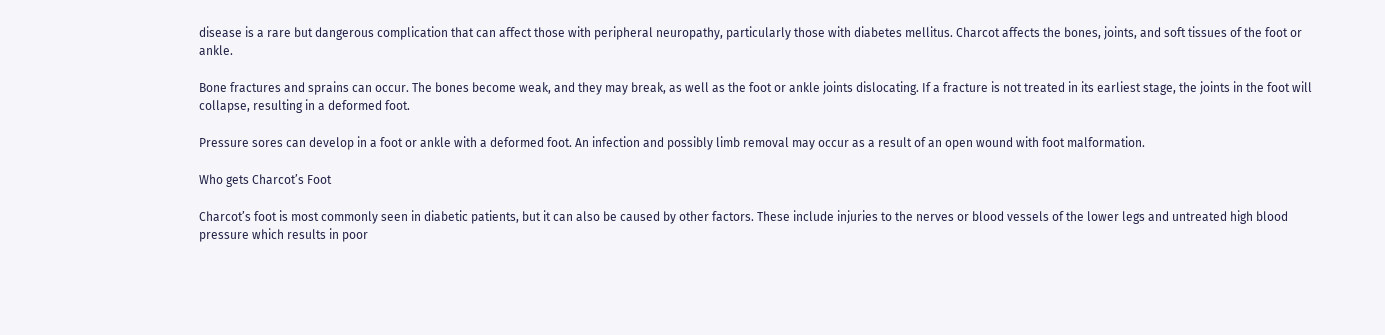disease is a rare but dangerous complication that can affect those with peripheral neuropathy, particularly those with diabetes mellitus. Charcot affects the bones, joints, and soft tissues of the foot or ankle.

Bone fractures and sprains can occur. The bones become weak, and they may break, as well as the foot or ankle joints dislocating. If a fracture is not treated in its earliest stage, the joints in the foot will collapse, resulting in a deformed foot.

Pressure sores can develop in a foot or ankle with a deformed foot. An infection and possibly limb removal may occur as a result of an open wound with foot malformation.

Who gets Charcot’s Foot

Charcot’s foot is most commonly seen in diabetic patients, but it can also be caused by other factors. These include injuries to the nerves or blood vessels of the lower legs and untreated high blood pressure which results in poor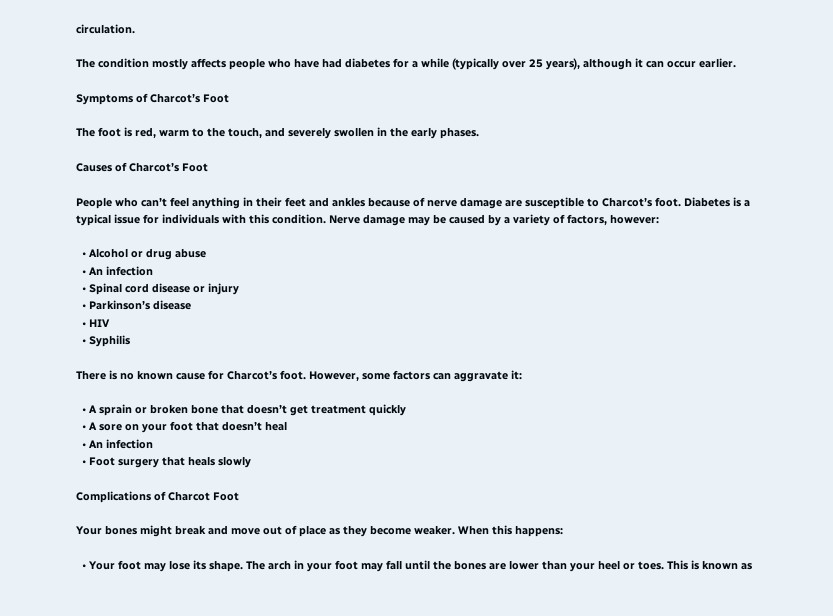circulation.

The condition mostly affects people who have had diabetes for a while (typically over 25 years), although it can occur earlier.

Symptoms of Charcot’s Foot

The foot is red, warm to the touch, and severely swollen in the early phases.

Causes of Charcot’s Foot

People who can’t feel anything in their feet and ankles because of nerve damage are susceptible to Charcot’s foot. Diabetes is a typical issue for individuals with this condition. Nerve damage may be caused by a variety of factors, however:

  • Alcohol or drug abuse
  • An infection
  • Spinal cord disease or injury
  • Parkinson’s disease
  • HIV
  • Syphilis

There is no known cause for Charcot’s foot. However, some factors can aggravate it:

  • A sprain or broken bone that doesn’t get treatment quickly
  • A sore on your foot that doesn’t heal
  • An infection
  • Foot surgery that heals slowly

Complications of Charcot Foot

Your bones might break and move out of place as they become weaker. When this happens:

  • Your foot may lose its shape. The arch in your foot may fall until the bones are lower than your heel or toes. This is known as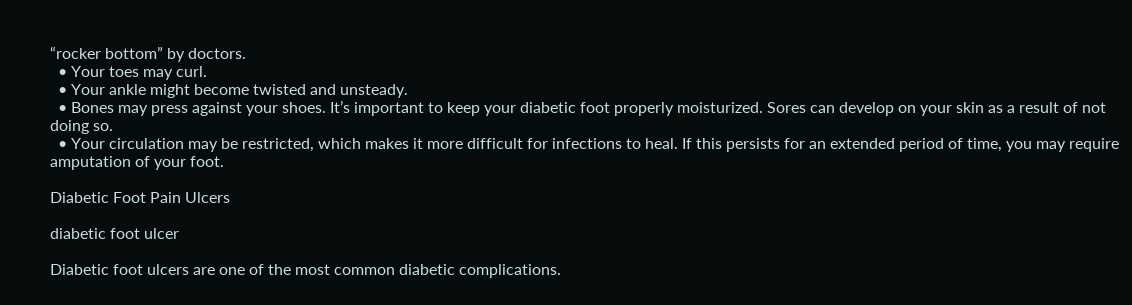“rocker bottom” by doctors.
  • Your toes may curl.
  • Your ankle might become twisted and unsteady.
  • Bones may press against your shoes. It’s important to keep your diabetic foot properly moisturized. Sores can develop on your skin as a result of not doing so.
  • Your circulation may be restricted, which makes it more difficult for infections to heal. If this persists for an extended period of time, you may require amputation of your foot.

Diabetic Foot Pain Ulcers

diabetic foot ulcer

Diabetic foot ulcers are one of the most common diabetic complications.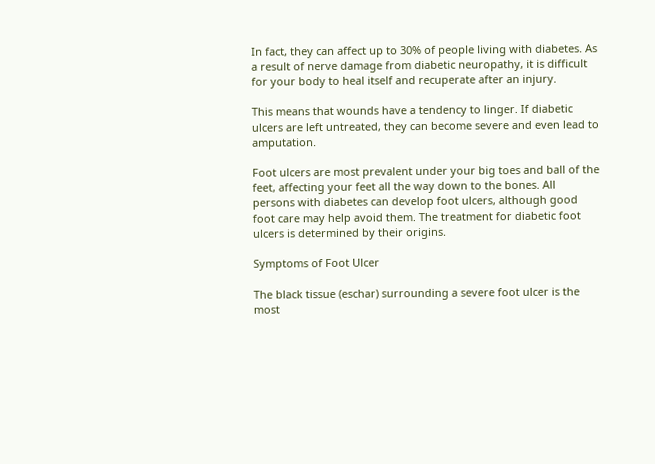In fact, they can affect up to 30% of people living with diabetes. As a result of nerve damage from diabetic neuropathy, it is difficult for your body to heal itself and recuperate after an injury.

This means that wounds have a tendency to linger. If diabetic ulcers are left untreated, they can become severe and even lead to amputation.

Foot ulcers are most prevalent under your big toes and ball of the feet, affecting your feet all the way down to the bones. All persons with diabetes can develop foot ulcers, although good foot care may help avoid them. The treatment for diabetic foot ulcers is determined by their origins.

Symptoms of Foot Ulcer

The black tissue (eschar) surrounding a severe foot ulcer is the most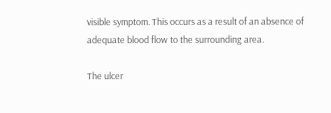visible symptom. This occurs as a result of an absence of adequate blood flow to the surrounding area.

The ulcer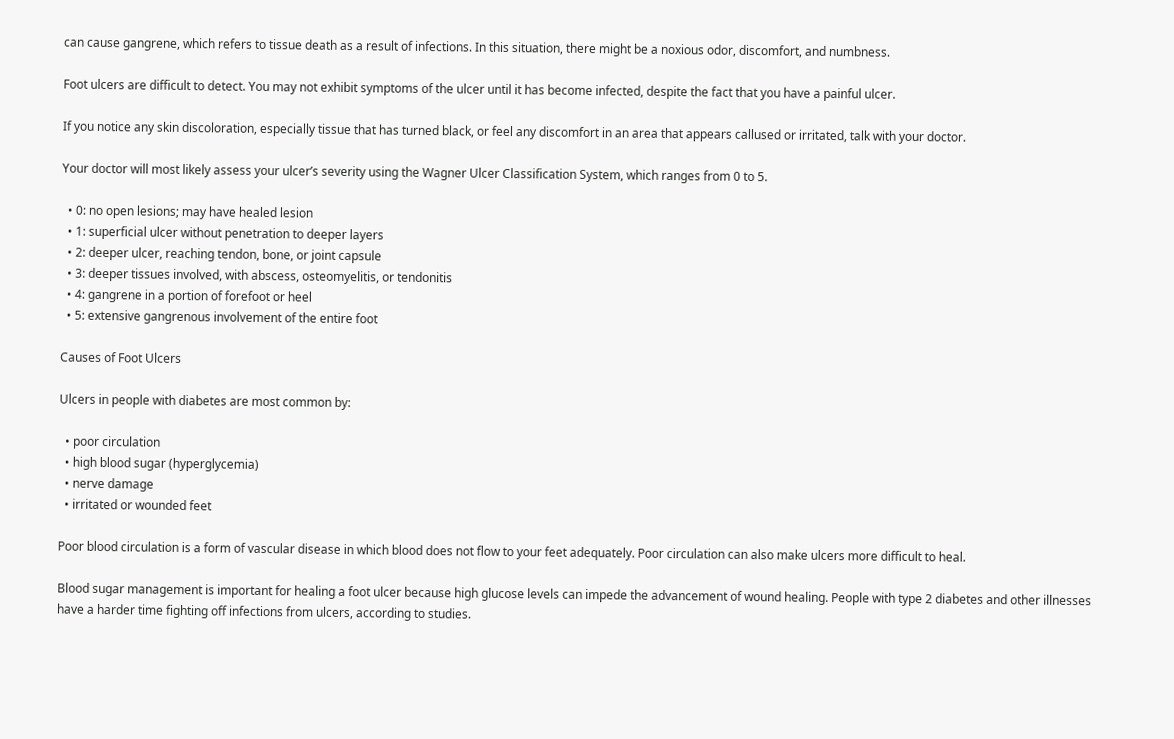can cause gangrene, which refers to tissue death as a result of infections. In this situation, there might be a noxious odor, discomfort, and numbness.

Foot ulcers are difficult to detect. You may not exhibit symptoms of the ulcer until it has become infected, despite the fact that you have a painful ulcer.

If you notice any skin discoloration, especially tissue that has turned black, or feel any discomfort in an area that appears callused or irritated, talk with your doctor.

Your doctor will most likely assess your ulcer’s severity using the Wagner Ulcer Classification System, which ranges from 0 to 5.

  • 0: no open lesions; may have healed lesion
  • 1: superficial ulcer without penetration to deeper layers
  • 2: deeper ulcer, reaching tendon, bone, or joint capsule
  • 3: deeper tissues involved, with abscess, osteomyelitis, or tendonitis
  • 4: gangrene in a portion of forefoot or heel
  • 5: extensive gangrenous involvement of the entire foot

Causes of Foot Ulcers

Ulcers in people with diabetes are most common by:

  • poor circulation
  • high blood sugar (hyperglycemia)
  • nerve damage
  • irritated or wounded feet

Poor blood circulation is a form of vascular disease in which blood does not flow to your feet adequately. Poor circulation can also make ulcers more difficult to heal.

Blood sugar management is important for healing a foot ulcer because high glucose levels can impede the advancement of wound healing. People with type 2 diabetes and other illnesses have a harder time fighting off infections from ulcers, according to studies.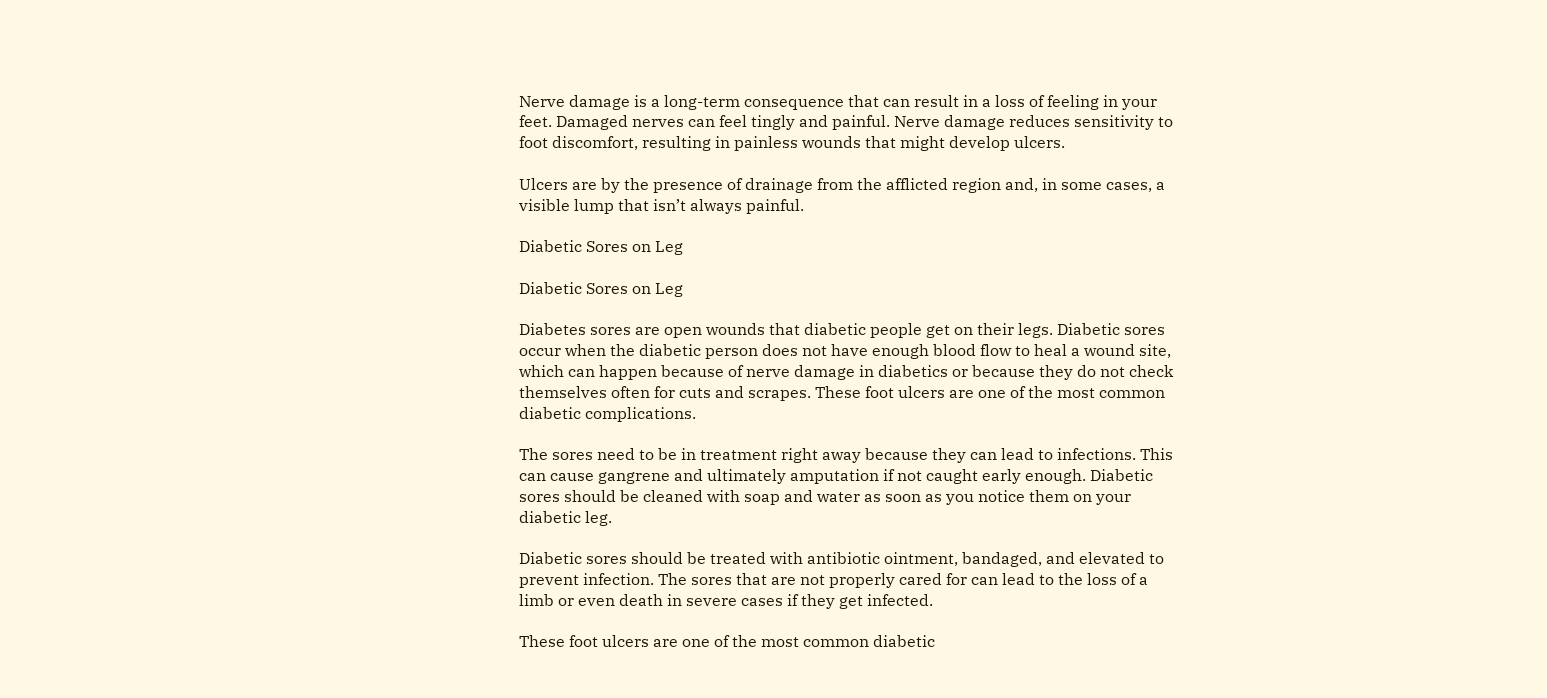Nerve damage is a long-term consequence that can result in a loss of feeling in your feet. Damaged nerves can feel tingly and painful. Nerve damage reduces sensitivity to foot discomfort, resulting in painless wounds that might develop ulcers.

Ulcers are by the presence of drainage from the afflicted region and, in some cases, a visible lump that isn’t always painful.

Diabetic Sores on Leg

Diabetic Sores on Leg

Diabetes sores are open wounds that diabetic people get on their legs. Diabetic sores occur when the diabetic person does not have enough blood flow to heal a wound site, which can happen because of nerve damage in diabetics or because they do not check themselves often for cuts and scrapes. These foot ulcers are one of the most common diabetic complications.

The sores need to be in treatment right away because they can lead to infections. This can cause gangrene and ultimately amputation if not caught early enough. Diabetic sores should be cleaned with soap and water as soon as you notice them on your diabetic leg.

Diabetic sores should be treated with antibiotic ointment, bandaged, and elevated to prevent infection. The sores that are not properly cared for can lead to the loss of a limb or even death in severe cases if they get infected.

These foot ulcers are one of the most common diabetic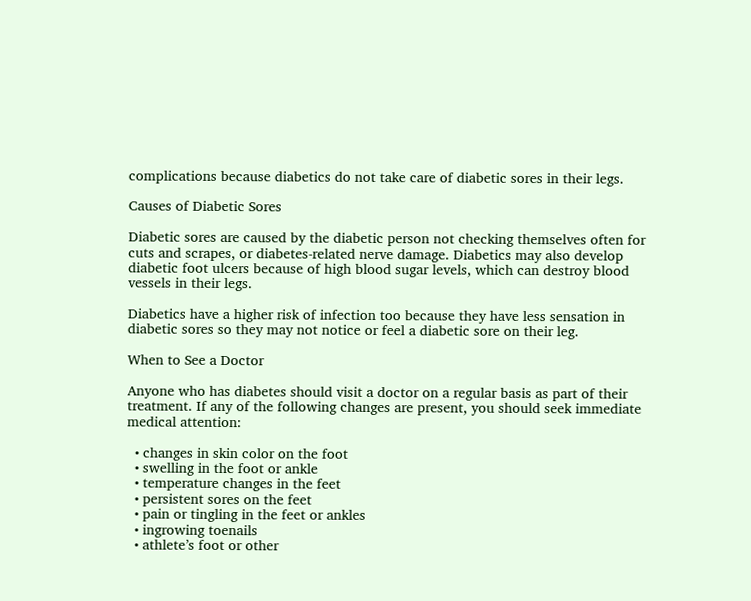complications because diabetics do not take care of diabetic sores in their legs.

Causes of Diabetic Sores

Diabetic sores are caused by the diabetic person not checking themselves often for cuts and scrapes, or diabetes-related nerve damage. Diabetics may also develop diabetic foot ulcers because of high blood sugar levels, which can destroy blood vessels in their legs.

Diabetics have a higher risk of infection too because they have less sensation in diabetic sores so they may not notice or feel a diabetic sore on their leg.

When to See a Doctor

Anyone who has diabetes should visit a doctor on a regular basis as part of their treatment. If any of the following changes are present, you should seek immediate medical attention:

  • changes in skin color on the foot
  • swelling in the foot or ankle
  • temperature changes in the feet
  • persistent sores on the feet
  • pain or tingling in the feet or ankles
  • ingrowing toenails
  • athlete’s foot or other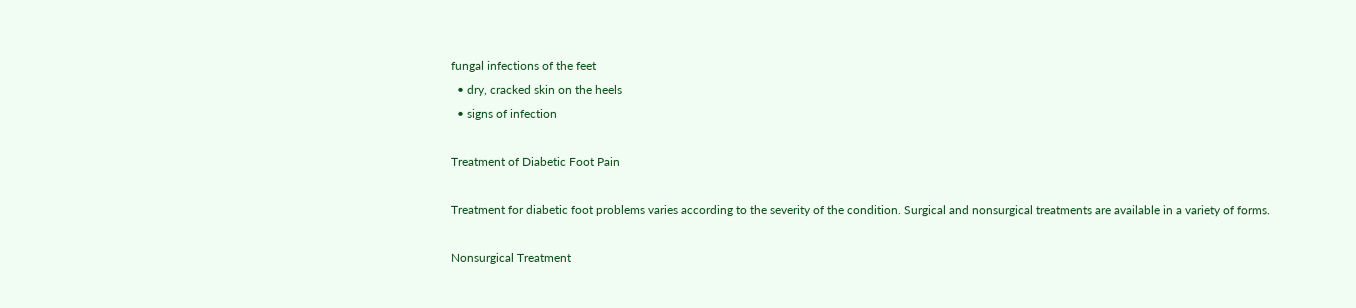fungal infections of the feet
  • dry, cracked skin on the heels
  • signs of infection

Treatment of Diabetic Foot Pain

Treatment for diabetic foot problems varies according to the severity of the condition. Surgical and nonsurgical treatments are available in a variety of forms.

Nonsurgical Treatment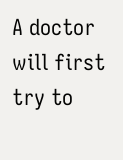A doctor will first try to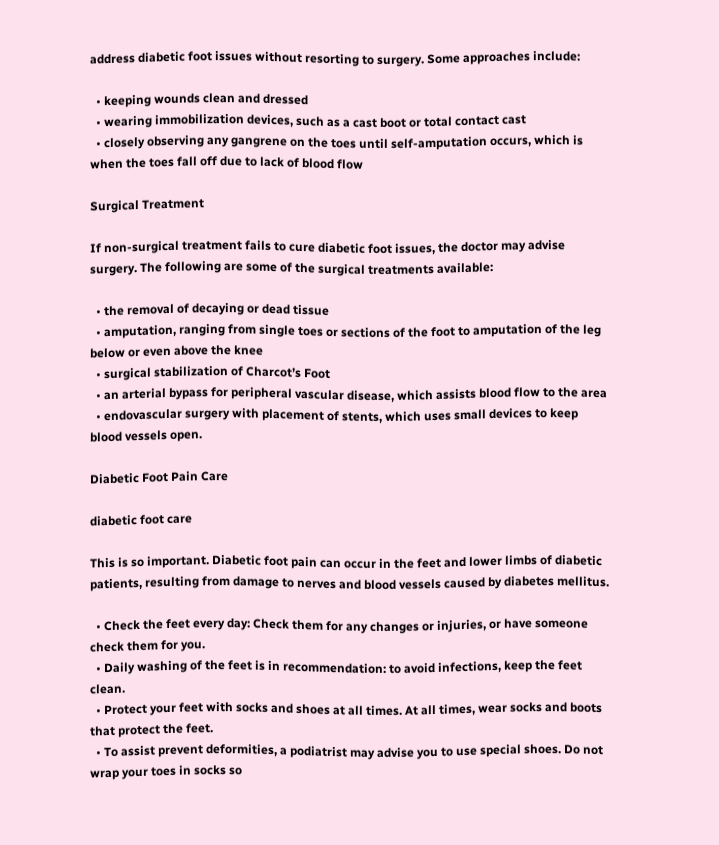address diabetic foot issues without resorting to surgery. Some approaches include:

  • keeping wounds clean and dressed
  • wearing immobilization devices, such as a cast boot or total contact cast
  • closely observing any gangrene on the toes until self-amputation occurs, which is when the toes fall off due to lack of blood flow

Surgical Treatment

If non-surgical treatment fails to cure diabetic foot issues, the doctor may advise surgery. The following are some of the surgical treatments available:

  • the removal of decaying or dead tissue
  • amputation, ranging from single toes or sections of the foot to amputation of the leg below or even above the knee
  • surgical stabilization of Charcot’s Foot
  • an arterial bypass for peripheral vascular disease, which assists blood flow to the area
  • endovascular surgery with placement of stents, which uses small devices to keep blood vessels open.

Diabetic Foot Pain Care

diabetic foot care

This is so important. Diabetic foot pain can occur in the feet and lower limbs of diabetic patients, resulting from damage to nerves and blood vessels caused by diabetes mellitus.

  • Check the feet every day: Check them for any changes or injuries, or have someone check them for you.
  • Daily washing of the feet is in recommendation: to avoid infections, keep the feet clean.
  • Protect your feet with socks and shoes at all times. At all times, wear socks and boots that protect the feet.
  • To assist prevent deformities, a podiatrist may advise you to use special shoes. Do not wrap your toes in socks so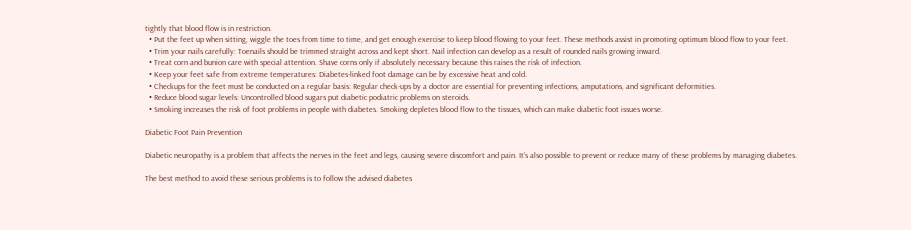tightly that blood flow is in restriction.
  • Put the feet up when sitting, wiggle the toes from time to time, and get enough exercise to keep blood flowing to your feet. These methods assist in promoting optimum blood flow to your feet.
  • Trim your nails carefully: Toenails should be trimmed straight across and kept short. Nail infection can develop as a result of rounded nails growing inward.
  • Treat corn and bunion care with special attention. Shave corns only if absolutely necessary because this raises the risk of infection.
  • Keep your feet safe from extreme temperatures: Diabetes-linked foot damage can be by excessive heat and cold.
  • Checkups for the feet must be conducted on a regular basis: Regular check-ups by a doctor are essential for preventing infections, amputations, and significant deformities.
  • Reduce blood sugar levels: Uncontrolled blood sugars put diabetic podiatric problems on steroids.
  • Smoking increases the risk of foot problems in people with diabetes. Smoking depletes blood flow to the tissues, which can make diabetic foot issues worse.

Diabetic Foot Pain Prevention

Diabetic neuropathy is a problem that affects the nerves in the feet and legs, causing severe discomfort and pain. It’s also possible to prevent or reduce many of these problems by managing diabetes.

The best method to avoid these serious problems is to follow the advised diabetes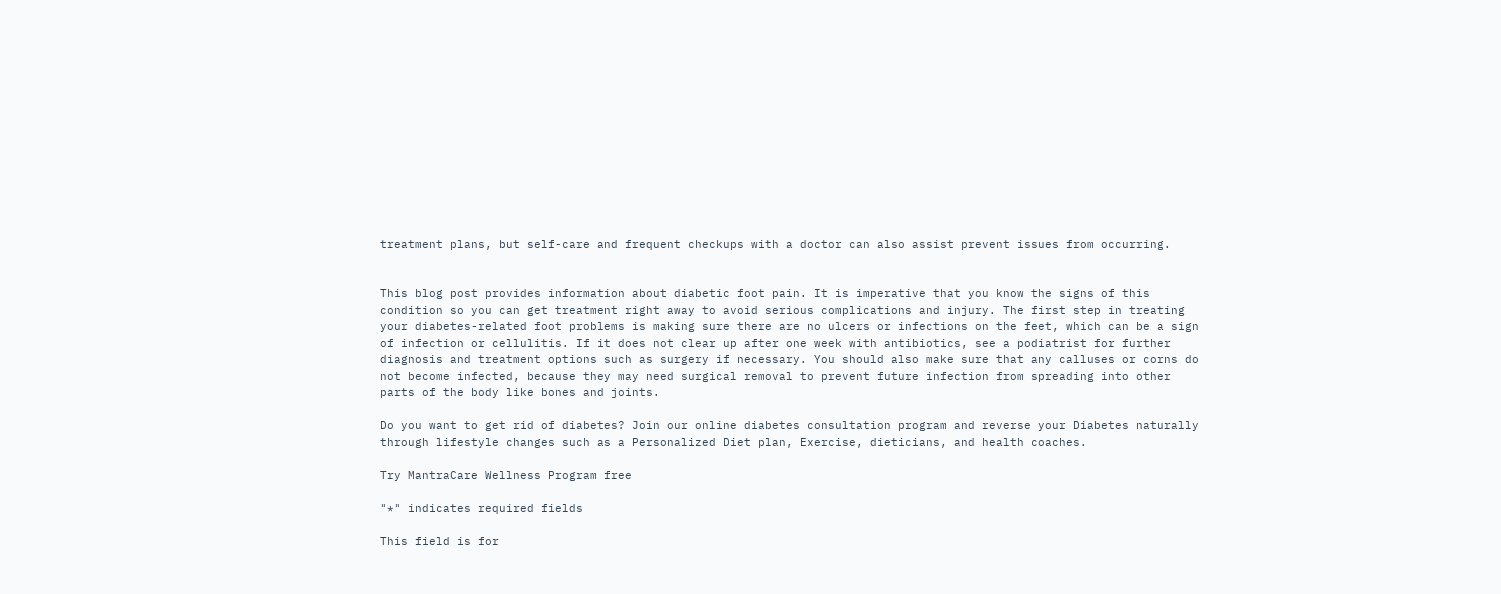treatment plans, but self-care and frequent checkups with a doctor can also assist prevent issues from occurring.


This blog post provides information about diabetic foot pain. It is imperative that you know the signs of this condition so you can get treatment right away to avoid serious complications and injury. The first step in treating your diabetes-related foot problems is making sure there are no ulcers or infections on the feet, which can be a sign of infection or cellulitis. If it does not clear up after one week with antibiotics, see a podiatrist for further diagnosis and treatment options such as surgery if necessary. You should also make sure that any calluses or corns do not become infected, because they may need surgical removal to prevent future infection from spreading into other parts of the body like bones and joints.

Do you want to get rid of diabetes? Join our online diabetes consultation program and reverse your Diabetes naturally through lifestyle changes such as a Personalized Diet plan, Exercise, dieticians, and health coaches.

Try MantraCare Wellness Program free

"*" indicates required fields

This field is for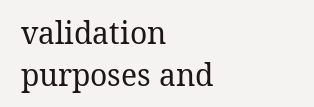validation purposes and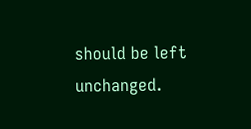should be left unchanged.